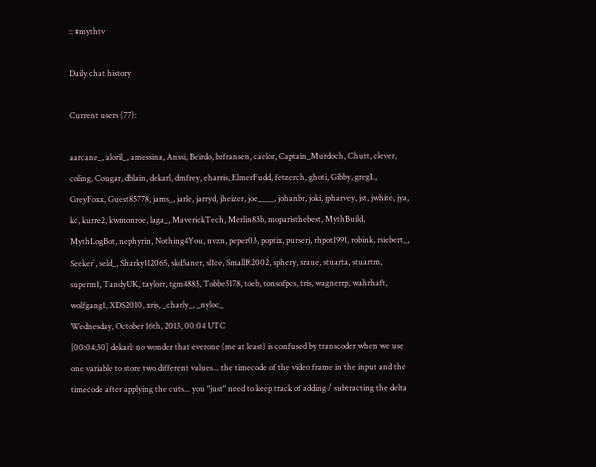:: #mythtv

Daily chat history

Current users (77):

aarcane_, aloril_, amessina, Anssi, Beirdo, brfransen, caelor, Captain_Murdoch, Chutt, clever, coling, Cougar, dblain, dekarl, dmfrey, eharris, ElmerFudd, fetzerch, ghoti, Gibby, gregL, GreyFoxx, Guest85778, jams_, jarle, jarryd, jheizer, joe____, johanbr, joki, jpharvey, jst, jwhite, jya, kc, kurre2, kwmonroe, laga_, MaverickTech, Merlin83b, moparisthebest, MythBuild, MythLogBot, nephyrin, Nothing4You, nvzn, peper03, poptix, purserj, rhpot1991, robink, rsiebert_, Seeker`, seld_, Sharky112065, skd5aner, sl1ce, SmallR2002, sphery, sraue, stuarta, stuartm, superm1, TandyUK, taylorr, tgm4883, Tobbe5178, toeb, tonsofpcs, tris, wagnerrp, wahrhaft, wolfgang1, XDS2010, xris, _charly_, _nyloc_
Wednesday, October 16th, 2013, 00:04 UTC
[00:04:30] dekarl: no wonder that everone (me at least) is confused by transcoder when we use one variable to store two different values... the timecode of the video frame in the input and the timecode after applying the cuts... you "just" need to keep track of adding / subtracting the delta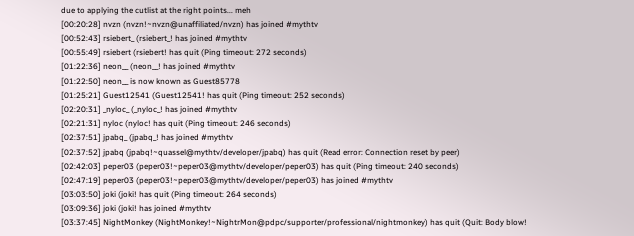due to applying the cutlist at the right points... meh
[00:20:28] nvzn (nvzn!~nvzn@unaffiliated/nvzn) has joined #mythtv
[00:52:43] rsiebert_ (rsiebert_! has joined #mythtv
[00:55:49] rsiebert (rsiebert! has quit (Ping timeout: 272 seconds)
[01:22:36] neon__ (neon__! has joined #mythtv
[01:22:50] neon__ is now known as Guest85778
[01:25:21] Guest12541 (Guest12541! has quit (Ping timeout: 252 seconds)
[02:20:31] _nyloc_ (_nyloc_! has joined #mythtv
[02:21:31] nyloc (nyloc! has quit (Ping timeout: 246 seconds)
[02:37:51] jpabq_ (jpabq_! has joined #mythtv
[02:37:52] jpabq (jpabq!~quassel@mythtv/developer/jpabq) has quit (Read error: Connection reset by peer)
[02:42:03] peper03 (peper03!~peper03@mythtv/developer/peper03) has quit (Ping timeout: 240 seconds)
[02:47:19] peper03 (peper03!~peper03@mythtv/developer/peper03) has joined #mythtv
[03:03:50] joki (joki! has quit (Ping timeout: 264 seconds)
[03:09:36] joki (joki! has joined #mythtv
[03:37:45] NightMonkey (NightMonkey!~NightrMon@pdpc/supporter/professional/nightmonkey) has quit (Quit: Body blow!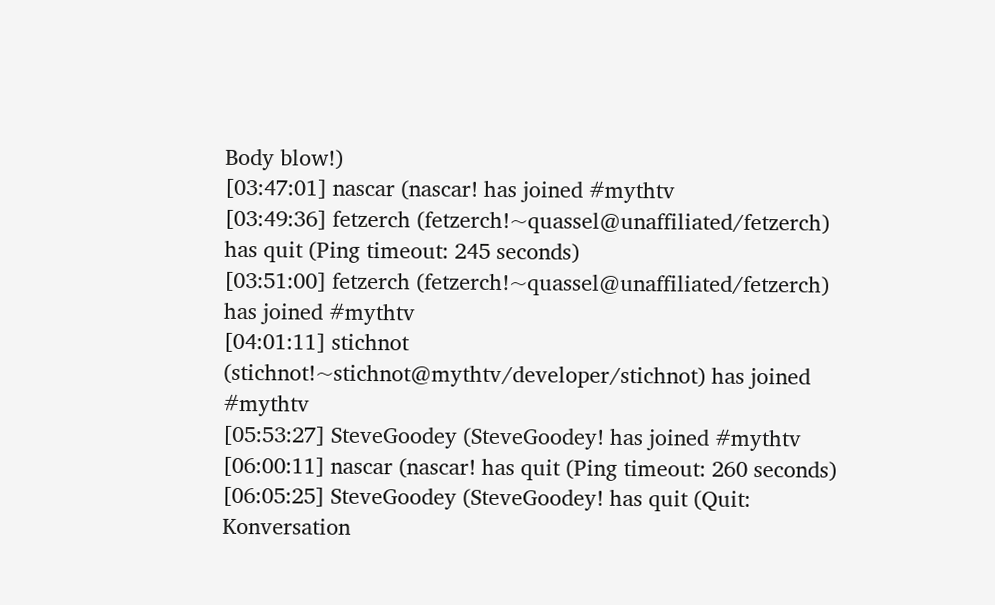Body blow!)
[03:47:01] nascar (nascar! has joined #mythtv
[03:49:36] fetzerch (fetzerch!~quassel@unaffiliated/fetzerch) has quit (Ping timeout: 245 seconds)
[03:51:00] fetzerch (fetzerch!~quassel@unaffiliated/fetzerch) has joined #mythtv
[04:01:11] stichnot (stichnot!~stichnot@mythtv/developer/stichnot) has joined #mythtv
[05:53:27] SteveGoodey (SteveGoodey! has joined #mythtv
[06:00:11] nascar (nascar! has quit (Ping timeout: 260 seconds)
[06:05:25] SteveGoodey (SteveGoodey! has quit (Quit: Konversation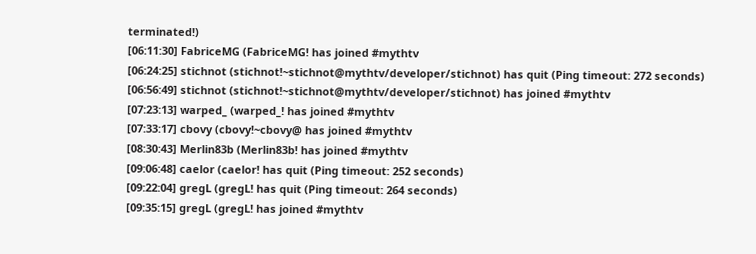terminated!)
[06:11:30] FabriceMG (FabriceMG! has joined #mythtv
[06:24:25] stichnot (stichnot!~stichnot@mythtv/developer/stichnot) has quit (Ping timeout: 272 seconds)
[06:56:49] stichnot (stichnot!~stichnot@mythtv/developer/stichnot) has joined #mythtv
[07:23:13] warped_ (warped_! has joined #mythtv
[07:33:17] cbovy (cbovy!~cbovy@ has joined #mythtv
[08:30:43] Merlin83b (Merlin83b! has joined #mythtv
[09:06:48] caelor (caelor! has quit (Ping timeout: 252 seconds)
[09:22:04] gregL (gregL! has quit (Ping timeout: 264 seconds)
[09:35:15] gregL (gregL! has joined #mythtv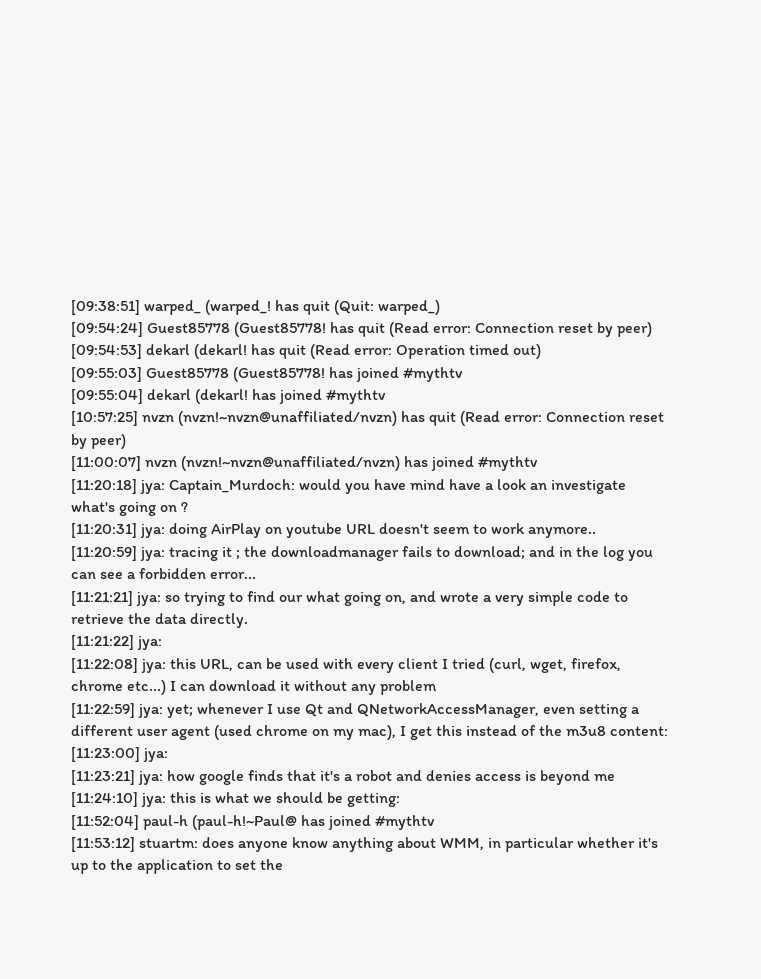[09:38:51] warped_ (warped_! has quit (Quit: warped_)
[09:54:24] Guest85778 (Guest85778! has quit (Read error: Connection reset by peer)
[09:54:53] dekarl (dekarl! has quit (Read error: Operation timed out)
[09:55:03] Guest85778 (Guest85778! has joined #mythtv
[09:55:04] dekarl (dekarl! has joined #mythtv
[10:57:25] nvzn (nvzn!~nvzn@unaffiliated/nvzn) has quit (Read error: Connection reset by peer)
[11:00:07] nvzn (nvzn!~nvzn@unaffiliated/nvzn) has joined #mythtv
[11:20:18] jya: Captain_Murdoch: would you have mind have a look an investigate what's going on ?
[11:20:31] jya: doing AirPlay on youtube URL doesn't seem to work anymore..
[11:20:59] jya: tracing it ; the downloadmanager fails to download; and in the log you can see a forbidden error...
[11:21:21] jya: so trying to find our what going on, and wrote a very simple code to retrieve the data directly.
[11:21:22] jya:
[11:22:08] jya: this URL, can be used with every client I tried (curl, wget, firefox, chrome etc...) I can download it without any problem
[11:22:59] jya: yet; whenever I use Qt and QNetworkAccessManager, even setting a different user agent (used chrome on my mac), I get this instead of the m3u8 content:
[11:23:00] jya:
[11:23:21] jya: how google finds that it's a robot and denies access is beyond me
[11:24:10] jya: this is what we should be getting:
[11:52:04] paul-h (paul-h!~Paul@ has joined #mythtv
[11:53:12] stuartm: does anyone know anything about WMM, in particular whether it's up to the application to set the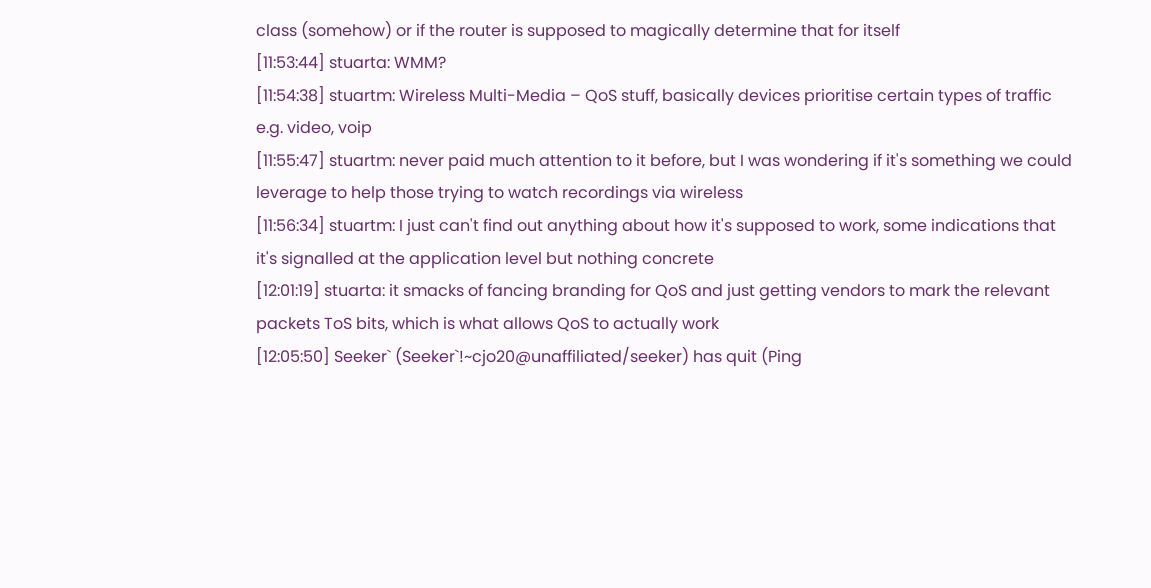class (somehow) or if the router is supposed to magically determine that for itself
[11:53:44] stuarta: WMM?
[11:54:38] stuartm: Wireless Multi-Media – QoS stuff, basically devices prioritise certain types of traffic e.g. video, voip
[11:55:47] stuartm: never paid much attention to it before, but I was wondering if it's something we could leverage to help those trying to watch recordings via wireless
[11:56:34] stuartm: I just can't find out anything about how it's supposed to work, some indications that it's signalled at the application level but nothing concrete
[12:01:19] stuarta: it smacks of fancing branding for QoS and just getting vendors to mark the relevant packets ToS bits, which is what allows QoS to actually work
[12:05:50] Seeker` (Seeker`!~cjo20@unaffiliated/seeker) has quit (Ping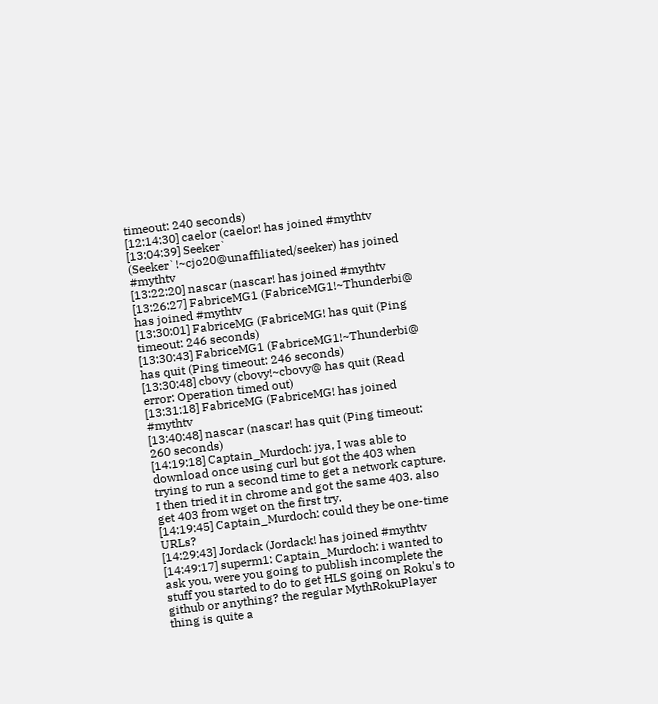timeout: 240 seconds)
[12:14:30] caelor (caelor! has joined #mythtv
[13:04:39] Seeker` (Seeker`!~cjo20@unaffiliated/seeker) has joined #mythtv
[13:22:20] nascar (nascar! has joined #mythtv
[13:26:27] FabriceMG1 (FabriceMG1!~Thunderbi@ has joined #mythtv
[13:30:01] FabriceMG (FabriceMG! has quit (Ping timeout: 246 seconds)
[13:30:43] FabriceMG1 (FabriceMG1!~Thunderbi@ has quit (Ping timeout: 246 seconds)
[13:30:48] cbovy (cbovy!~cbovy@ has quit (Read error: Operation timed out)
[13:31:18] FabriceMG (FabriceMG! has joined #mythtv
[13:40:48] nascar (nascar! has quit (Ping timeout: 260 seconds)
[14:19:18] Captain_Murdoch: jya, I was able to download once using curl but got the 403 when trying to run a second time to get a network capture. I then tried it in chrome and got the same 403. also get 403 from wget on the first try.
[14:19:45] Captain_Murdoch: could they be one-time URLs?
[14:29:43] Jordack (Jordack! has joined #mythtv
[14:49:17] superm1: Captain_Murdoch: i wanted to ask you, were you going to publish incomplete the stuff you started to do to get HLS going on Roku's to github or anything? the regular MythRokuPlayer thing is quite a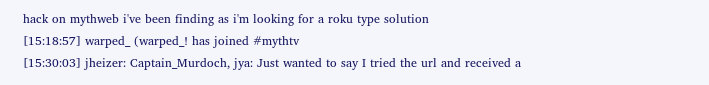hack on mythweb i've been finding as i'm looking for a roku type solution
[15:18:57] warped_ (warped_! has joined #mythtv
[15:30:03] jheizer: Captain_Murdoch, jya: Just wanted to say I tried the url and received a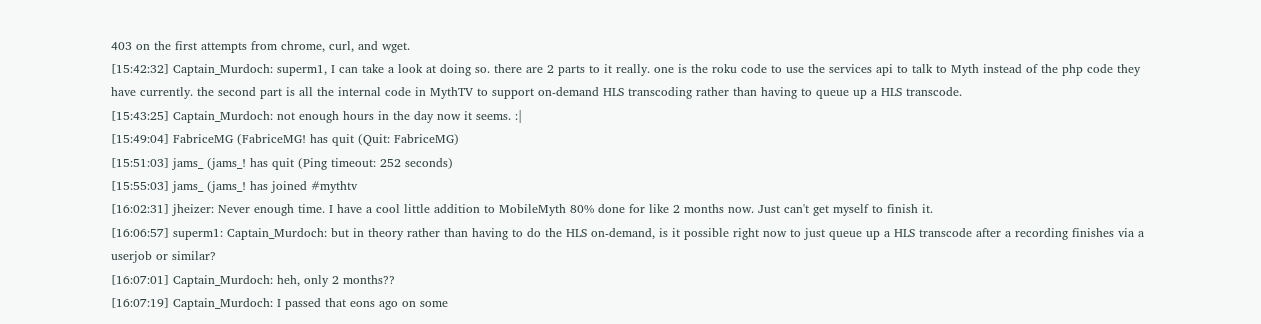403 on the first attempts from chrome, curl, and wget.
[15:42:32] Captain_Murdoch: superm1, I can take a look at doing so. there are 2 parts to it really. one is the roku code to use the services api to talk to Myth instead of the php code they have currently. the second part is all the internal code in MythTV to support on-demand HLS transcoding rather than having to queue up a HLS transcode.
[15:43:25] Captain_Murdoch: not enough hours in the day now it seems. :|
[15:49:04] FabriceMG (FabriceMG! has quit (Quit: FabriceMG)
[15:51:03] jams_ (jams_! has quit (Ping timeout: 252 seconds)
[15:55:03] jams_ (jams_! has joined #mythtv
[16:02:31] jheizer: Never enough time. I have a cool little addition to MobileMyth 80% done for like 2 months now. Just can't get myself to finish it.
[16:06:57] superm1: Captain_Murdoch: but in theory rather than having to do the HLS on-demand, is it possible right now to just queue up a HLS transcode after a recording finishes via a userjob or similar?
[16:07:01] Captain_Murdoch: heh, only 2 months??
[16:07:19] Captain_Murdoch: I passed that eons ago on some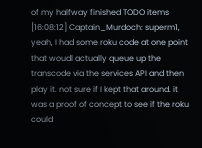of my halfway finished TODO items
[16:08:12] Captain_Murdoch: superm1, yeah, I had some roku code at one point that woudl actually queue up the transcode via the services API and then play it. not sure if I kept that around. it was a proof of concept to see if the roku could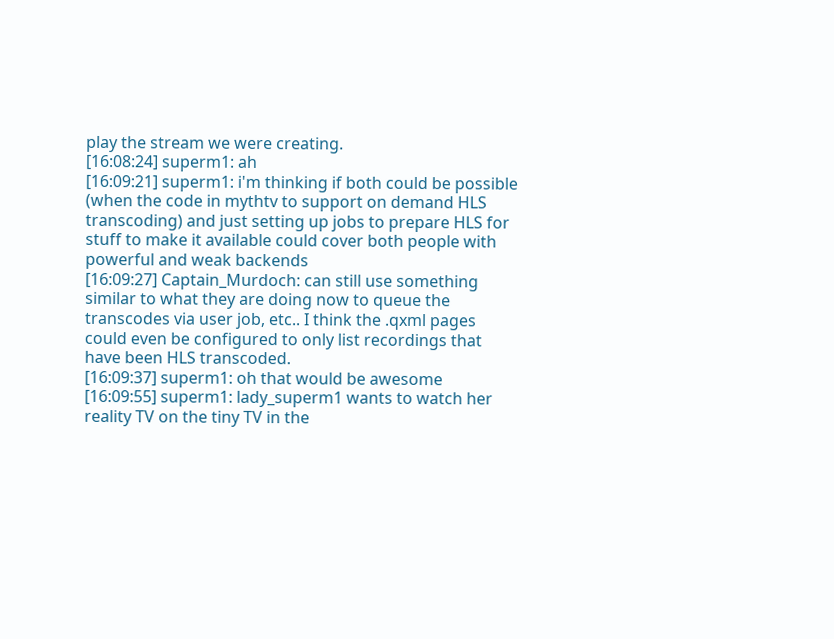play the stream we were creating.
[16:08:24] superm1: ah
[16:09:21] superm1: i'm thinking if both could be possible (when the code in mythtv to support on demand HLS transcoding) and just setting up jobs to prepare HLS for stuff to make it available could cover both people with powerful and weak backends
[16:09:27] Captain_Murdoch: can still use something similar to what they are doing now to queue the transcodes via user job, etc.. I think the .qxml pages could even be configured to only list recordings that have been HLS transcoded.
[16:09:37] superm1: oh that would be awesome
[16:09:55] superm1: lady_superm1 wants to watch her reality TV on the tiny TV in the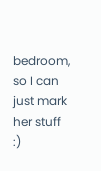bedroom, so I can just mark her stuff :)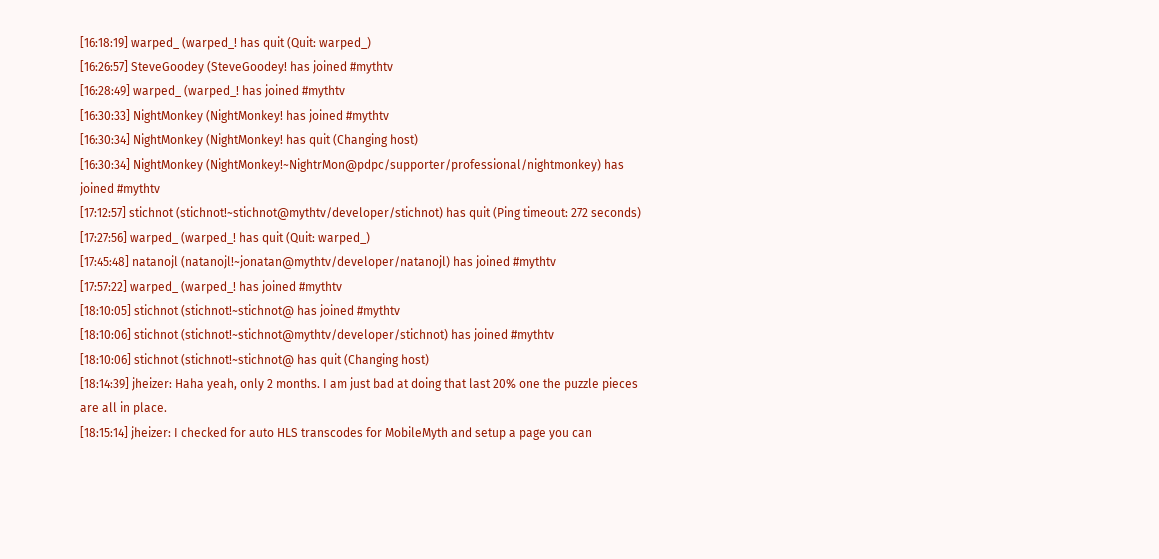[16:18:19] warped_ (warped_! has quit (Quit: warped_)
[16:26:57] SteveGoodey (SteveGoodey! has joined #mythtv
[16:28:49] warped_ (warped_! has joined #mythtv
[16:30:33] NightMonkey (NightMonkey! has joined #mythtv
[16:30:34] NightMonkey (NightMonkey! has quit (Changing host)
[16:30:34] NightMonkey (NightMonkey!~NightrMon@pdpc/supporter/professional/nightmonkey) has joined #mythtv
[17:12:57] stichnot (stichnot!~stichnot@mythtv/developer/stichnot) has quit (Ping timeout: 272 seconds)
[17:27:56] warped_ (warped_! has quit (Quit: warped_)
[17:45:48] natanojl (natanojl!~jonatan@mythtv/developer/natanojl) has joined #mythtv
[17:57:22] warped_ (warped_! has joined #mythtv
[18:10:05] stichnot (stichnot!~stichnot@ has joined #mythtv
[18:10:06] stichnot (stichnot!~stichnot@mythtv/developer/stichnot) has joined #mythtv
[18:10:06] stichnot (stichnot!~stichnot@ has quit (Changing host)
[18:14:39] jheizer: Haha yeah, only 2 months. I am just bad at doing that last 20% one the puzzle pieces are all in place.
[18:15:14] jheizer: I checked for auto HLS transcodes for MobileMyth and setup a page you can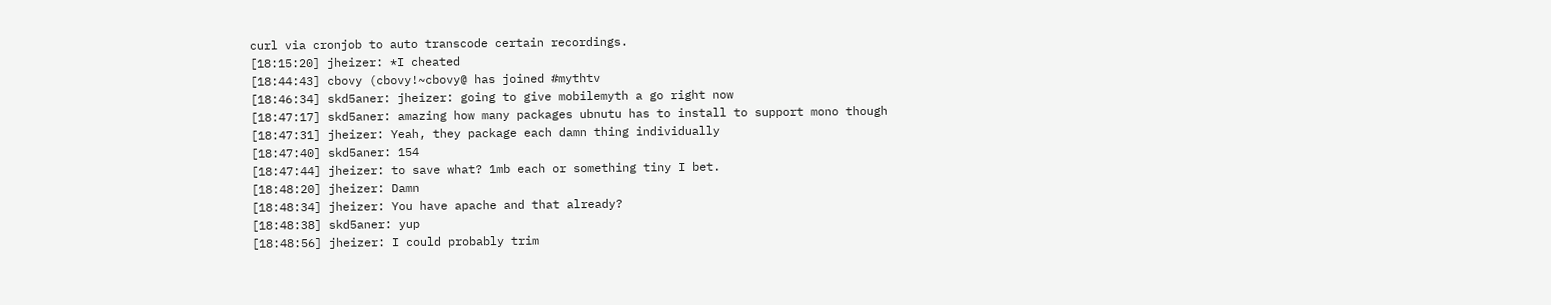curl via cronjob to auto transcode certain recordings.
[18:15:20] jheizer: *I cheated
[18:44:43] cbovy (cbovy!~cbovy@ has joined #mythtv
[18:46:34] skd5aner: jheizer: going to give mobilemyth a go right now
[18:47:17] skd5aner: amazing how many packages ubnutu has to install to support mono though
[18:47:31] jheizer: Yeah, they package each damn thing individually
[18:47:40] skd5aner: 154
[18:47:44] jheizer: to save what? 1mb each or something tiny I bet.
[18:48:20] jheizer: Damn
[18:48:34] jheizer: You have apache and that already?
[18:48:38] skd5aner: yup
[18:48:56] jheizer: I could probably trim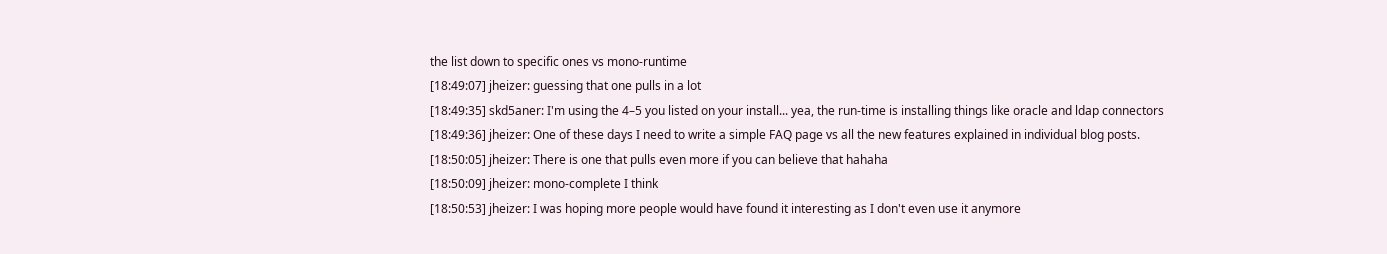the list down to specific ones vs mono-runtime
[18:49:07] jheizer: guessing that one pulls in a lot
[18:49:35] skd5aner: I'm using the 4–5 you listed on your install... yea, the run-time is installing things like oracle and ldap connectors
[18:49:36] jheizer: One of these days I need to write a simple FAQ page vs all the new features explained in individual blog posts.
[18:50:05] jheizer: There is one that pulls even more if you can believe that hahaha
[18:50:09] jheizer: mono-complete I think
[18:50:53] jheizer: I was hoping more people would have found it interesting as I don't even use it anymore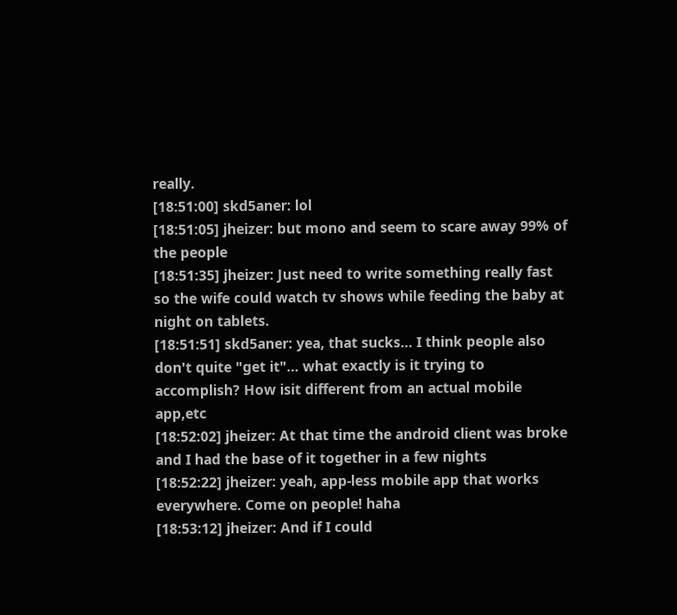really.
[18:51:00] skd5aner: lol
[18:51:05] jheizer: but mono and seem to scare away 99% of the people
[18:51:35] jheizer: Just need to write something really fast so the wife could watch tv shows while feeding the baby at night on tablets.
[18:51:51] skd5aner: yea, that sucks... I think people also don't quite "get it"... what exactly is it trying to accomplish? How isit different from an actual mobile app,etc
[18:52:02] jheizer: At that time the android client was broke and I had the base of it together in a few nights
[18:52:22] jheizer: yeah, app-less mobile app that works everywhere. Come on people! haha
[18:53:12] jheizer: And if I could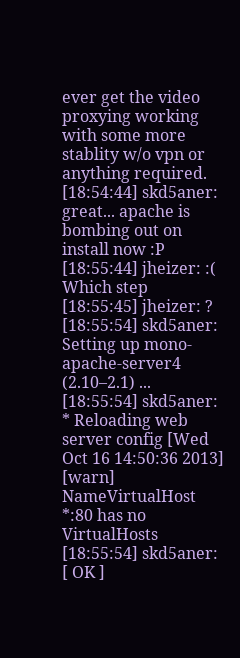ever get the video proxying working with some more stablity w/o vpn or anything required.
[18:54:44] skd5aner: great... apache is bombing out on install now :P
[18:55:44] jheizer: :( Which step
[18:55:45] jheizer: ?
[18:55:54] skd5aner: Setting up mono-apache-server4 (2.10–2.1) ...
[18:55:54] skd5aner: * Reloading web server config [Wed Oct 16 14:50:36 2013] [warn] NameVirtualHost *:80 has no VirtualHosts
[18:55:54] skd5aner: [ OK ]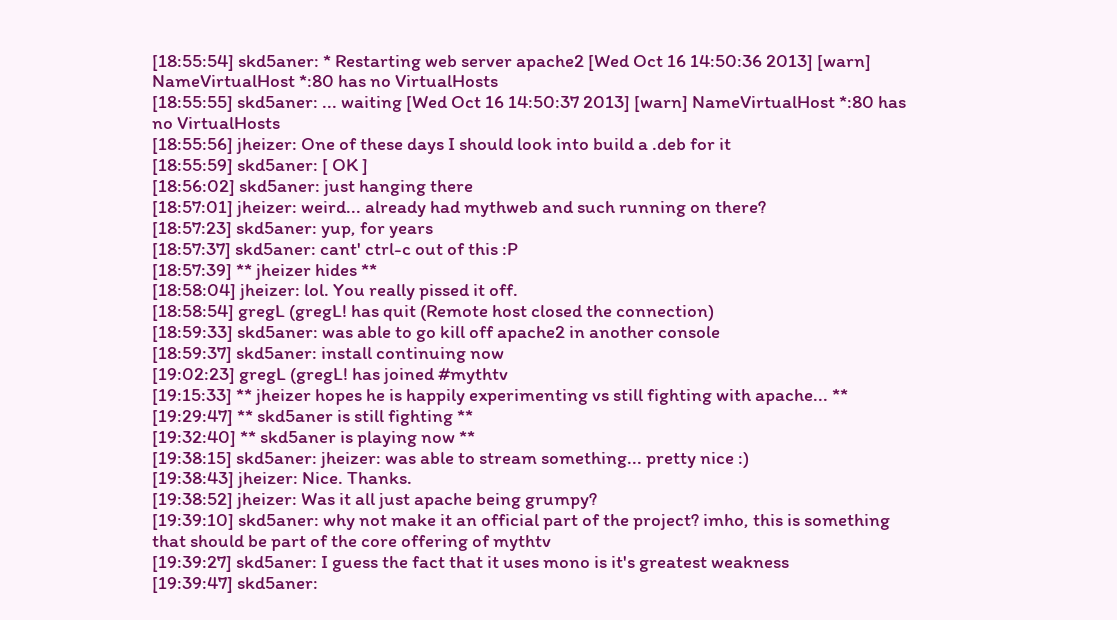[18:55:54] skd5aner: * Restarting web server apache2 [Wed Oct 16 14:50:36 2013] [warn] NameVirtualHost *:80 has no VirtualHosts
[18:55:55] skd5aner: ... waiting [Wed Oct 16 14:50:37 2013] [warn] NameVirtualHost *:80 has no VirtualHosts
[18:55:56] jheizer: One of these days I should look into build a .deb for it
[18:55:59] skd5aner: [ OK ]
[18:56:02] skd5aner: just hanging there
[18:57:01] jheizer: weird... already had mythweb and such running on there?
[18:57:23] skd5aner: yup, for years
[18:57:37] skd5aner: cant' ctrl-c out of this :P
[18:57:39] ** jheizer hides **
[18:58:04] jheizer: lol. You really pissed it off.
[18:58:54] gregL (gregL! has quit (Remote host closed the connection)
[18:59:33] skd5aner: was able to go kill off apache2 in another console
[18:59:37] skd5aner: install continuing now
[19:02:23] gregL (gregL! has joined #mythtv
[19:15:33] ** jheizer hopes he is happily experimenting vs still fighting with apache... **
[19:29:47] ** skd5aner is still fighting **
[19:32:40] ** skd5aner is playing now **
[19:38:15] skd5aner: jheizer: was able to stream something... pretty nice :)
[19:38:43] jheizer: Nice. Thanks.
[19:38:52] jheizer: Was it all just apache being grumpy?
[19:39:10] skd5aner: why not make it an official part of the project? imho, this is something that should be part of the core offering of mythtv
[19:39:27] skd5aner: I guess the fact that it uses mono is it's greatest weakness
[19:39:47] skd5aner: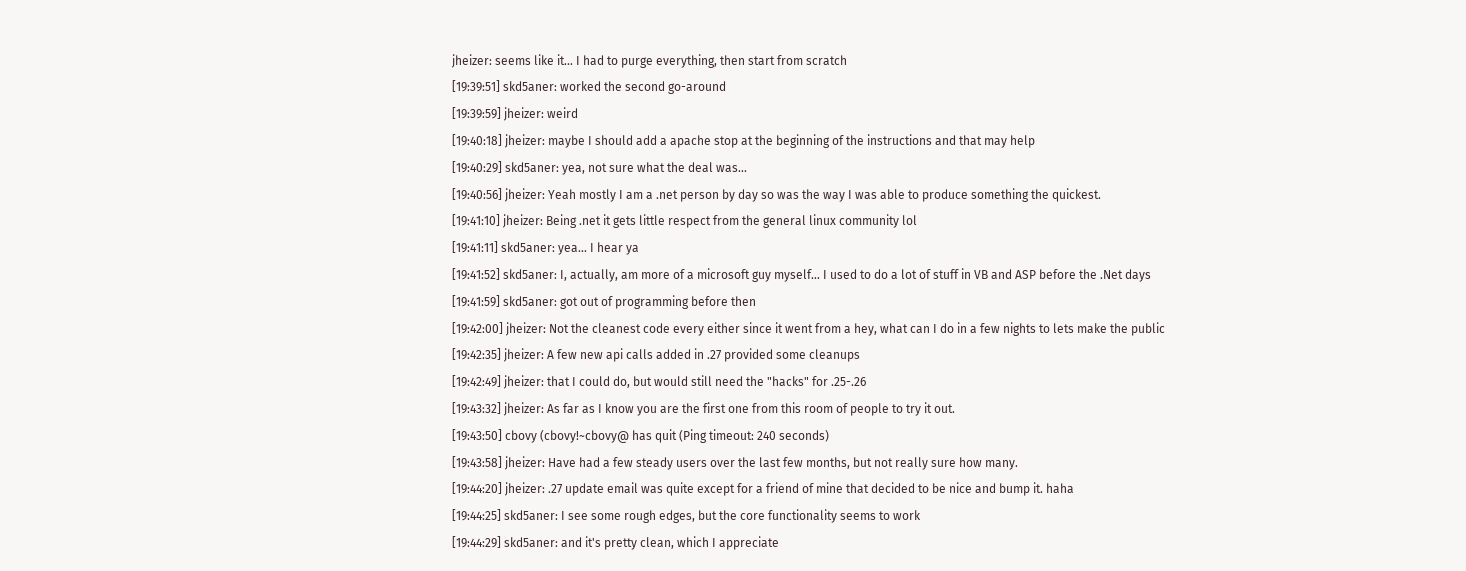jheizer: seems like it... I had to purge everything, then start from scratch
[19:39:51] skd5aner: worked the second go-around
[19:39:59] jheizer: weird
[19:40:18] jheizer: maybe I should add a apache stop at the beginning of the instructions and that may help
[19:40:29] skd5aner: yea, not sure what the deal was...
[19:40:56] jheizer: Yeah mostly I am a .net person by day so was the way I was able to produce something the quickest.
[19:41:10] jheizer: Being .net it gets little respect from the general linux community lol
[19:41:11] skd5aner: yea... I hear ya
[19:41:52] skd5aner: I, actually, am more of a microsoft guy myself... I used to do a lot of stuff in VB and ASP before the .Net days
[19:41:59] skd5aner: got out of programming before then
[19:42:00] jheizer: Not the cleanest code every either since it went from a hey, what can I do in a few nights to lets make the public
[19:42:35] jheizer: A few new api calls added in .27 provided some cleanups
[19:42:49] jheizer: that I could do, but would still need the "hacks" for .25-.26
[19:43:32] jheizer: As far as I know you are the first one from this room of people to try it out.
[19:43:50] cbovy (cbovy!~cbovy@ has quit (Ping timeout: 240 seconds)
[19:43:58] jheizer: Have had a few steady users over the last few months, but not really sure how many.
[19:44:20] jheizer: .27 update email was quite except for a friend of mine that decided to be nice and bump it. haha
[19:44:25] skd5aner: I see some rough edges, but the core functionality seems to work
[19:44:29] skd5aner: and it's pretty clean, which I appreciate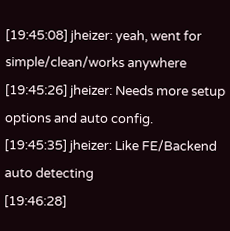[19:45:08] jheizer: yeah, went for simple/clean/works anywhere
[19:45:26] jheizer: Needs more setup options and auto config.
[19:45:35] jheizer: Like FE/Backend auto detecting
[19:46:28]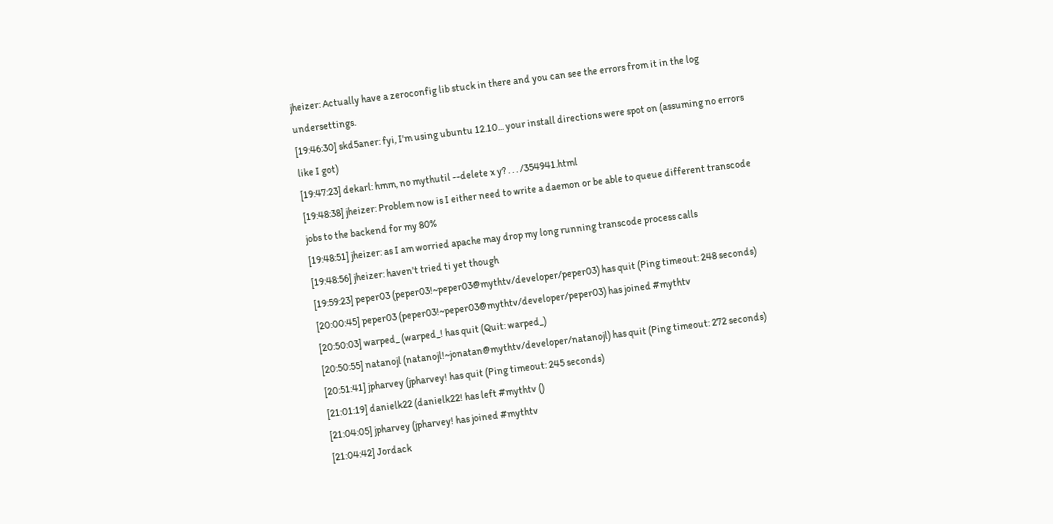jheizer: Actually have a zeroconfig lib stuck in there and you can see the errors from it in the log undersettings.
[19:46:30] skd5aner: fyi, I'm using ubuntu 12.10... your install directions were spot on (assuming no errors like I got)
[19:47:23] dekarl: hmm, no mythutil --delete x y? . . . /354941.html
[19:48:38] jheizer: Problem now is I either need to write a daemon or be able to queue different transcode jobs to the backend for my 80%
[19:48:51] jheizer: as I am worried apache may drop my long running transcode process calls
[19:48:56] jheizer: haven't tried ti yet though
[19:59:23] peper03 (peper03!~peper03@mythtv/developer/peper03) has quit (Ping timeout: 248 seconds)
[20:00:45] peper03 (peper03!~peper03@mythtv/developer/peper03) has joined #mythtv
[20:50:03] warped_ (warped_! has quit (Quit: warped_)
[20:50:55] natanojl (natanojl!~jonatan@mythtv/developer/natanojl) has quit (Ping timeout: 272 seconds)
[20:51:41] jpharvey (jpharvey! has quit (Ping timeout: 245 seconds)
[21:01:19] danielk22 (danielk22! has left #mythtv ()
[21:04:05] jpharvey (jpharvey! has joined #mythtv
[21:04:42] Jordack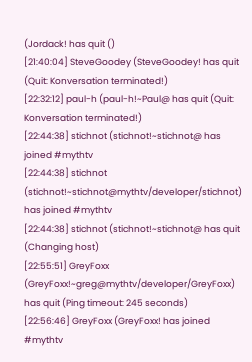(Jordack! has quit ()
[21:40:04] SteveGoodey (SteveGoodey! has quit (Quit: Konversation terminated!)
[22:32:12] paul-h (paul-h!~Paul@ has quit (Quit: Konversation terminated!)
[22:44:38] stichnot (stichnot!~stichnot@ has joined #mythtv
[22:44:38] stichnot (stichnot!~stichnot@mythtv/developer/stichnot) has joined #mythtv
[22:44:38] stichnot (stichnot!~stichnot@ has quit (Changing host)
[22:55:51] GreyFoxx (GreyFoxx!~greg@mythtv/developer/GreyFoxx) has quit (Ping timeout: 245 seconds)
[22:56:46] GreyFoxx (GreyFoxx! has joined #mythtv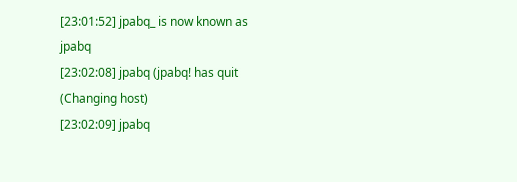[23:01:52] jpabq_ is now known as jpabq
[23:02:08] jpabq (jpabq! has quit (Changing host)
[23:02:09] jpabq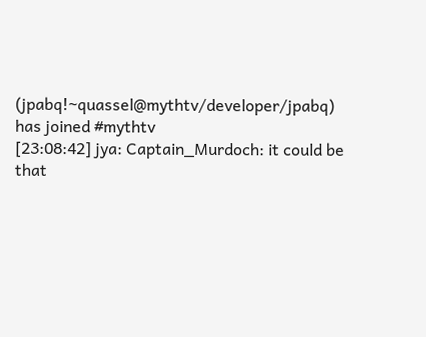(jpabq!~quassel@mythtv/developer/jpabq) has joined #mythtv
[23:08:42] jya: Captain_Murdoch: it could be that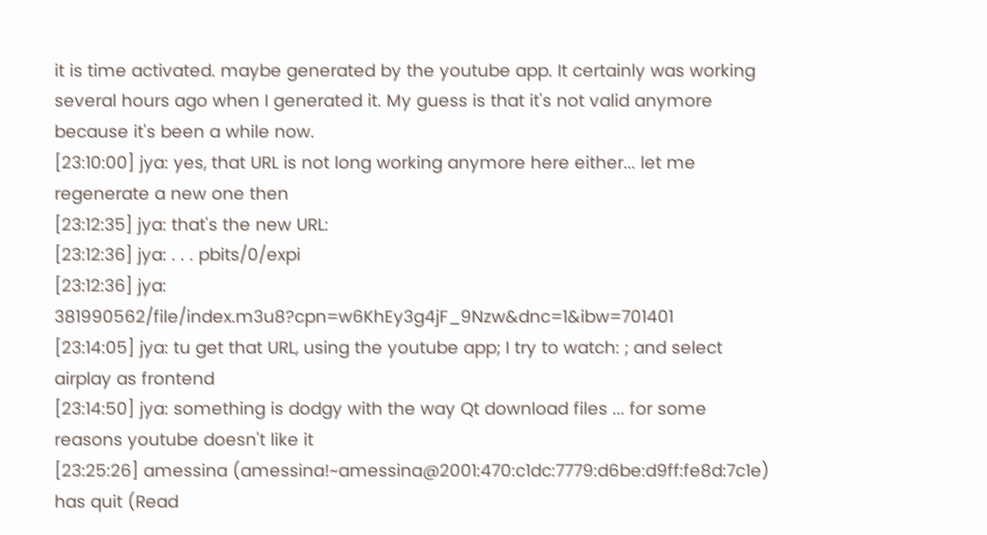it is time activated. maybe generated by the youtube app. It certainly was working several hours ago when I generated it. My guess is that it's not valid anymore because it's been a while now.
[23:10:00] jya: yes, that URL is not long working anymore here either... let me regenerate a new one then
[23:12:35] jya: that's the new URL:
[23:12:36] jya: . . . pbits/0/expi
[23:12:36] jya: 381990562/file/index.m3u8?cpn=w6KhEy3g4jF_9Nzw&dnc=1&ibw=701401
[23:14:05] jya: tu get that URL, using the youtube app; I try to watch: ; and select airplay as frontend
[23:14:50] jya: something is dodgy with the way Qt download files ... for some reasons youtube doesn't like it
[23:25:26] amessina (amessina!~amessina@2001:470:c1dc:7779:d6be:d9ff:fe8d:7c1e) has quit (Read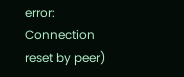error: Connection reset by peer)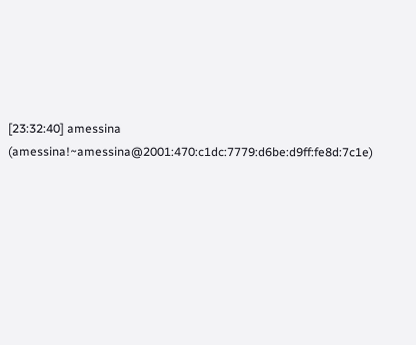[23:32:40] amessina (amessina!~amessina@2001:470:c1dc:7779:d6be:d9ff:fe8d:7c1e)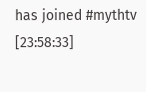has joined #mythtv
[23:58:33]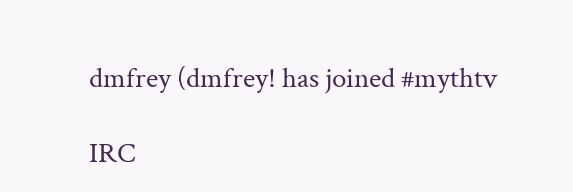dmfrey (dmfrey! has joined #mythtv

IRC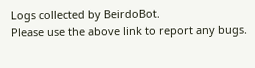Logs collected by BeirdoBot.
Please use the above link to report any bugs.